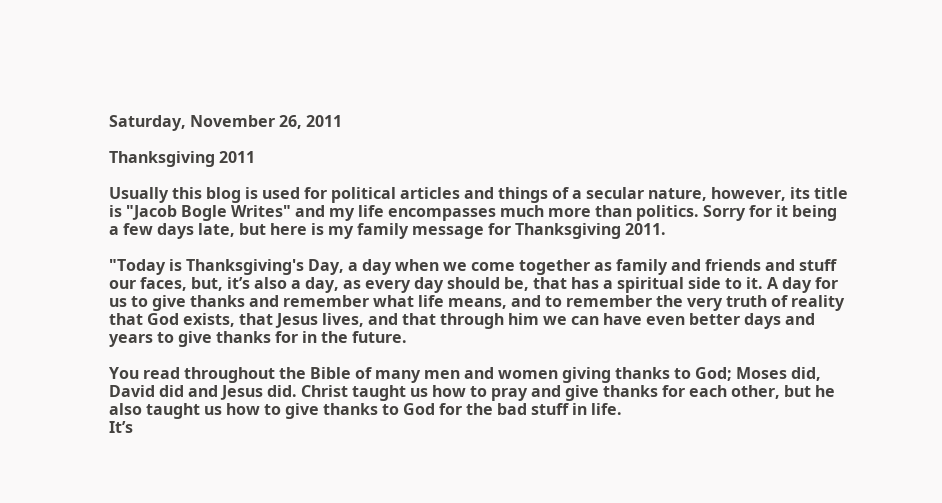Saturday, November 26, 2011

Thanksgiving 2011

Usually this blog is used for political articles and things of a secular nature, however, its title is "Jacob Bogle Writes" and my life encompasses much more than politics. Sorry for it being a few days late, but here is my family message for Thanksgiving 2011.

"Today is Thanksgiving's Day, a day when we come together as family and friends and stuff our faces, but, it’s also a day, as every day should be, that has a spiritual side to it. A day for us to give thanks and remember what life means, and to remember the very truth of reality that God exists, that Jesus lives, and that through him we can have even better days and years to give thanks for in the future.

You read throughout the Bible of many men and women giving thanks to God; Moses did, David did and Jesus did. Christ taught us how to pray and give thanks for each other, but he also taught us how to give thanks to God for the bad stuff in life.
It’s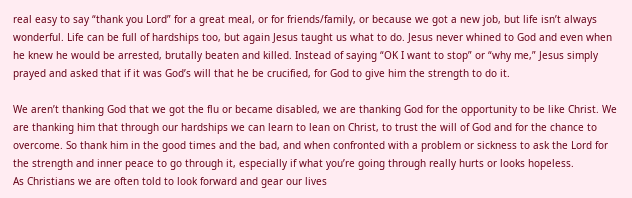real easy to say “thank you Lord” for a great meal, or for friends/family, or because we got a new job, but life isn’t always wonderful. Life can be full of hardships too, but again Jesus taught us what to do. Jesus never whined to God and even when he knew he would be arrested, brutally beaten and killed. Instead of saying “OK I want to stop” or “why me,” Jesus simply prayed and asked that if it was God’s will that he be crucified, for God to give him the strength to do it.

We aren’t thanking God that we got the flu or became disabled, we are thanking God for the opportunity to be like Christ. We are thanking him that through our hardships we can learn to lean on Christ, to trust the will of God and for the chance to overcome. So thank him in the good times and the bad, and when confronted with a problem or sickness to ask the Lord for the strength and inner peace to go through it, especially if what you’re going through really hurts or looks hopeless.
As Christians we are often told to look forward and gear our lives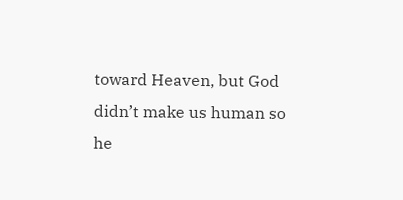toward Heaven, but God didn’t make us human so he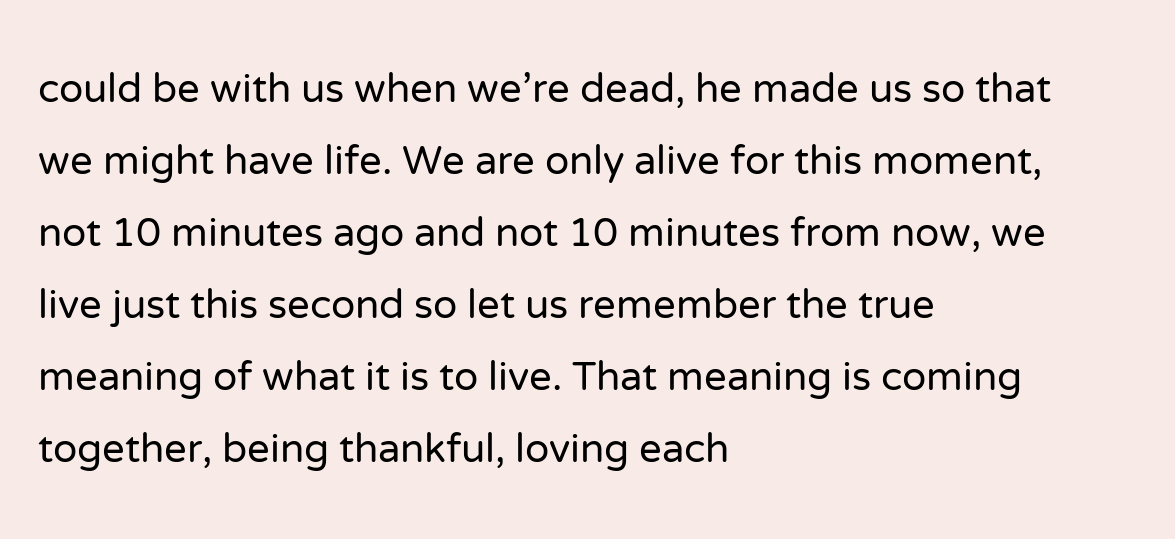could be with us when we’re dead, he made us so that we might have life. We are only alive for this moment, not 10 minutes ago and not 10 minutes from now, we live just this second so let us remember the true meaning of what it is to live. That meaning is coming together, being thankful, loving each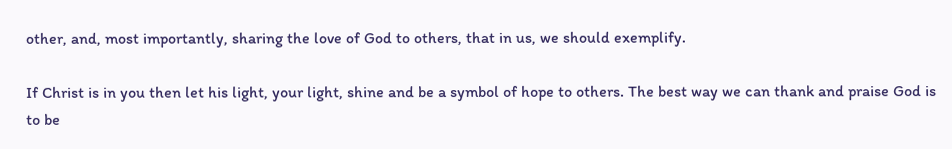other, and, most importantly, sharing the love of God to others, that in us, we should exemplify.

If Christ is in you then let his light, your light, shine and be a symbol of hope to others. The best way we can thank and praise God is to be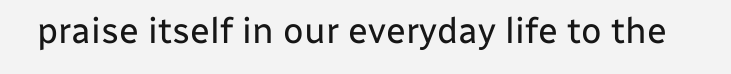praise itself in our everyday life to the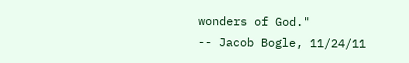wonders of God."
-- Jacob Bogle, 11/24/11